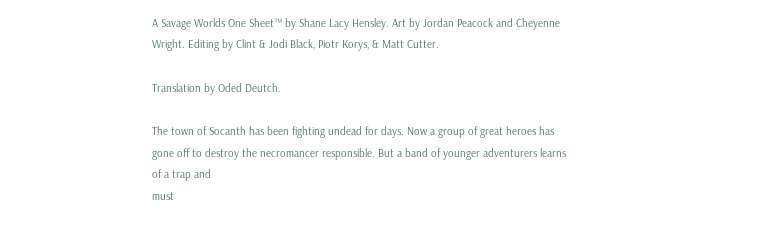A Savage Worlds One Sheet™ by Shane Lacy Hensley. Art by Jordan Peacock and Cheyenne Wright. Editing by Clint & Jodi Black, Piotr Korys, & Matt Cutter.

Translation by Oded Deutch.

The town of Socanth has been fighting undead for days. Now a group of great heroes has gone off to destroy the necromancer responsible. But a band of younger adventurers learns of a trap and
must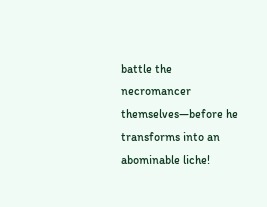battle the necromancer themselves—before he transforms into an abominable liche!